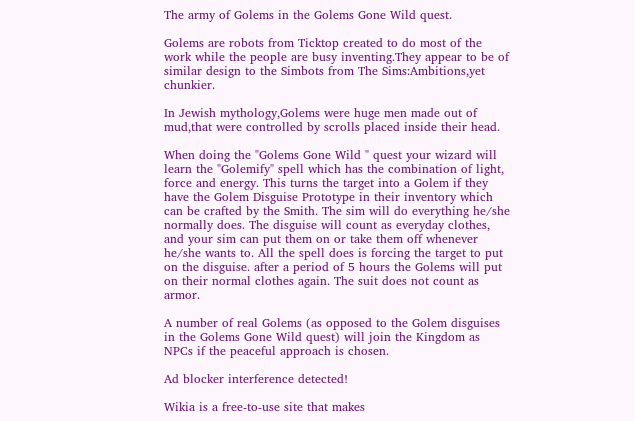The army of Golems in the Golems Gone Wild quest.

Golems are robots from Ticktop created to do most of the work while the people are busy inventing.They appear to be of similar design to the Simbots from The Sims:Ambitions,yet chunkier.

In Jewish mythology,Golems were huge men made out of mud,that were controlled by scrolls placed inside their head.

When doing the "Golems Gone Wild " quest your wizard will learn the "Golemify" spell which has the combination of light, force and energy. This turns the target into a Golem if they have the Golem Disguise Prototype in their inventory which can be crafted by the Smith. The sim will do everything he/she normally does. The disguise will count as everyday clothes, and your sim can put them on or take them off whenever he/she wants to. All the spell does is forcing the target to put on the disguise. after a period of 5 hours the Golems will put on their normal clothes again. The suit does not count as armor.

A number of real Golems (as opposed to the Golem disguises in the Golems Gone Wild quest) will join the Kingdom as NPCs if the peaceful approach is chosen.

Ad blocker interference detected!

Wikia is a free-to-use site that makes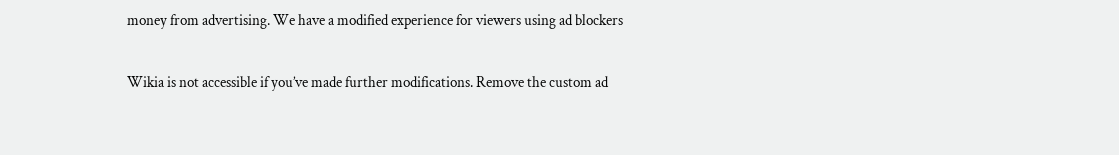money from advertising. We have a modified experience for viewers using ad blockers

Wikia is not accessible if you’ve made further modifications. Remove the custom ad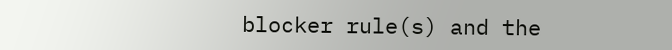blocker rule(s) and the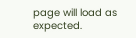page will load as expected.